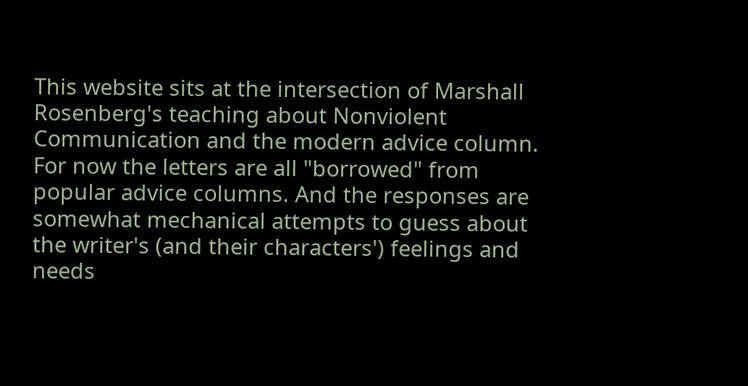This website sits at the intersection of Marshall Rosenberg's teaching about Nonviolent Communication and the modern advice column. For now the letters are all "borrowed" from popular advice columns. And the responses are somewhat mechanical attempts to guess about the writer's (and their characters') feelings and needs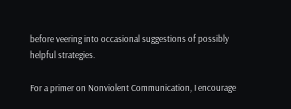before veering into occasional suggestions of possibly helpful strategies.

For a primer on Nonviolent Communication, I encourage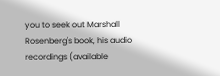you to seek out Marshall Rosenberg's book, his audio recordings (available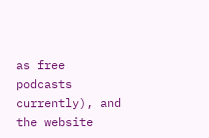as free podcasts currently), and the website